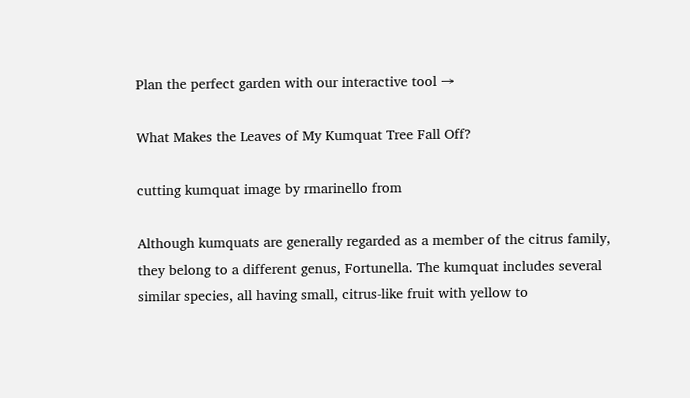Plan the perfect garden with our interactive tool →

What Makes the Leaves of My Kumquat Tree Fall Off?

cutting kumquat image by rmarinello from

Although kumquats are generally regarded as a member of the citrus family, they belong to a different genus, Fortunella. The kumquat includes several similar species, all having small, citrus-like fruit with yellow to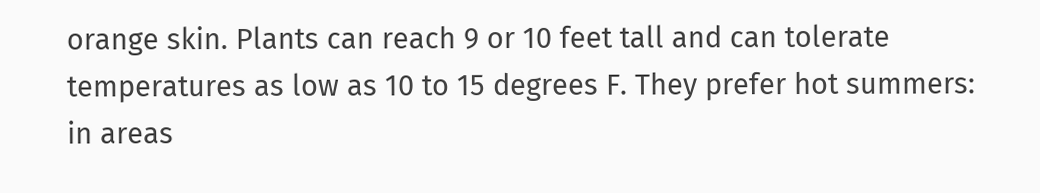orange skin. Plants can reach 9 or 10 feet tall and can tolerate temperatures as low as 10 to 15 degrees F. They prefer hot summers: in areas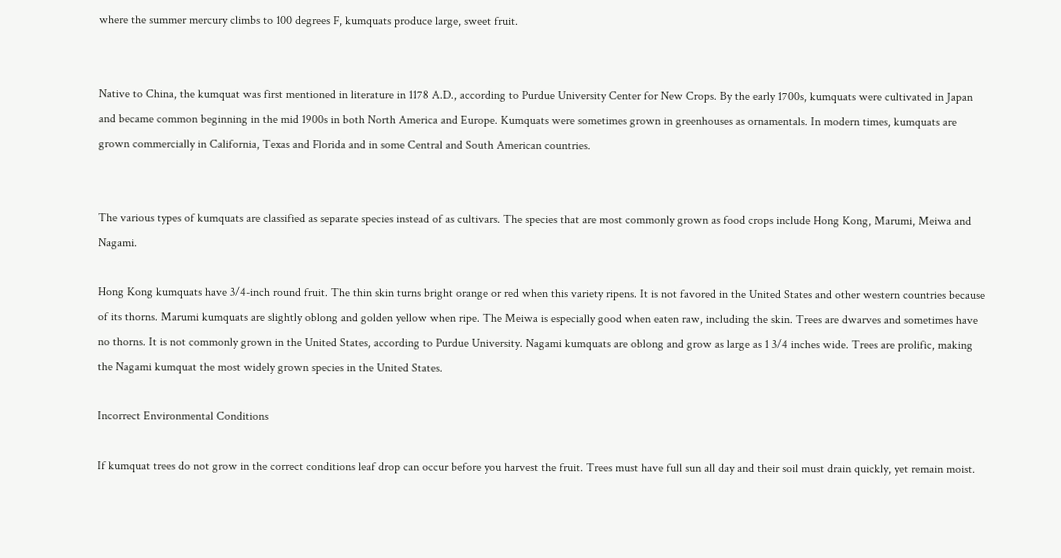where the summer mercury climbs to 100 degrees F, kumquats produce large, sweet fruit.


Native to China, the kumquat was first mentioned in literature in 1178 A.D., according to Purdue University Center for New Crops. By the early 1700s, kumquats were cultivated in Japan and became common beginning in the mid 1900s in both North America and Europe. Kumquats were sometimes grown in greenhouses as ornamentals. In modern times, kumquats are grown commercially in California, Texas and Florida and in some Central and South American countries.


The various types of kumquats are classified as separate species instead of as cultivars. The species that are most commonly grown as food crops include Hong Kong, Marumi, Meiwa and Nagami.

Hong Kong kumquats have 3/4-inch round fruit. The thin skin turns bright orange or red when this variety ripens. It is not favored in the United States and other western countries because of its thorns. Marumi kumquats are slightly oblong and golden yellow when ripe. The Meiwa is especially good when eaten raw, including the skin. Trees are dwarves and sometimes have no thorns. It is not commonly grown in the United States, according to Purdue University. Nagami kumquats are oblong and grow as large as 1 3/4 inches wide. Trees are prolific, making the Nagami kumquat the most widely grown species in the United States.

Incorrect Environmental Conditions

If kumquat trees do not grow in the correct conditions leaf drop can occur before you harvest the fruit. Trees must have full sun all day and their soil must drain quickly, yet remain moist.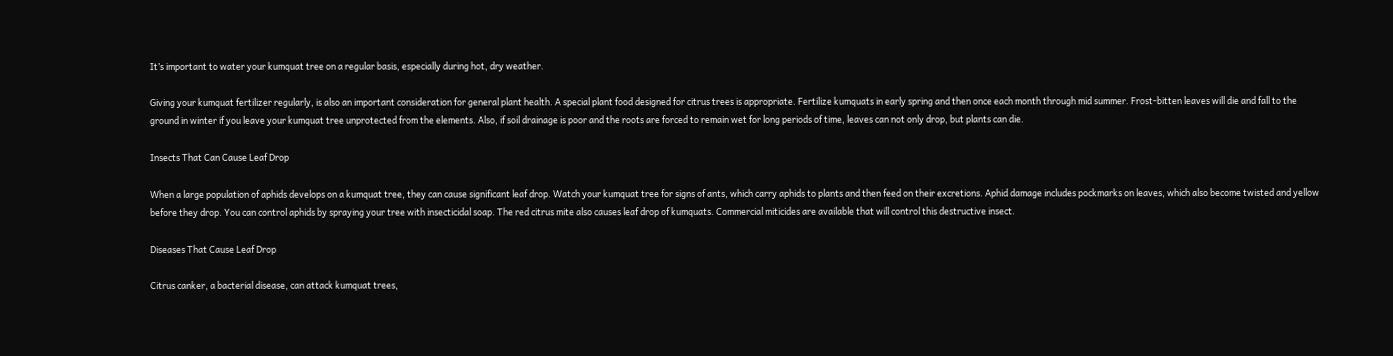It’s important to water your kumquat tree on a regular basis, especially during hot, dry weather.

Giving your kumquat fertilizer regularly, is also an important consideration for general plant health. A special plant food designed for citrus trees is appropriate. Fertilize kumquats in early spring and then once each month through mid summer. Frost-bitten leaves will die and fall to the ground in winter if you leave your kumquat tree unprotected from the elements. Also, if soil drainage is poor and the roots are forced to remain wet for long periods of time, leaves can not only drop, but plants can die.

Insects That Can Cause Leaf Drop

When a large population of aphids develops on a kumquat tree, they can cause significant leaf drop. Watch your kumquat tree for signs of ants, which carry aphids to plants and then feed on their excretions. Aphid damage includes pockmarks on leaves, which also become twisted and yellow before they drop. You can control aphids by spraying your tree with insecticidal soap. The red citrus mite also causes leaf drop of kumquats. Commercial miticides are available that will control this destructive insect.

Diseases That Cause Leaf Drop

Citrus canker, a bacterial disease, can attack kumquat trees,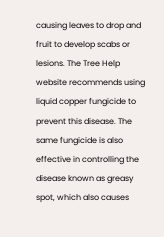causing leaves to drop and fruit to develop scabs or lesions. The Tree Help website recommends using liquid copper fungicide to prevent this disease. The same fungicide is also effective in controlling the disease known as greasy spot, which also causes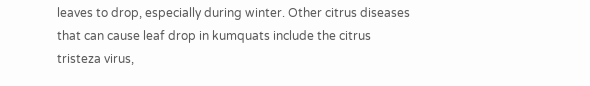leaves to drop, especially during winter. Other citrus diseases that can cause leaf drop in kumquats include the citrus tristeza virus,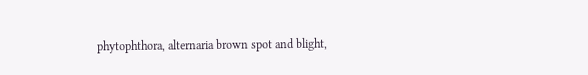phytophthora, alternaria brown spot and blight,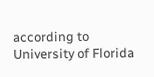according to University of Florida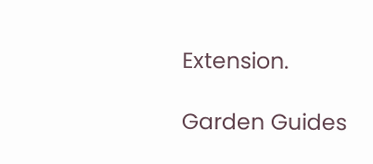Extension.

Garden Guides